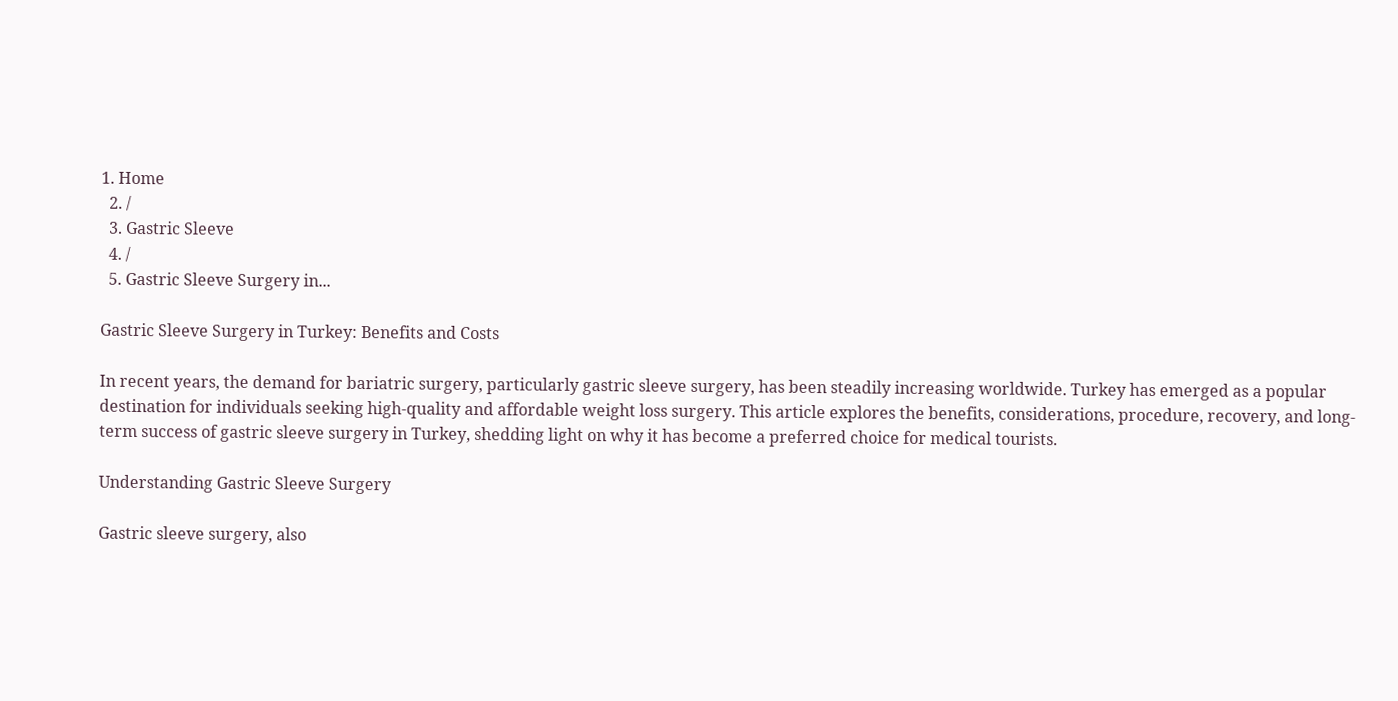1. Home
  2. /
  3. Gastric Sleeve
  4. /
  5. Gastric Sleeve Surgery in...

Gastric Sleeve Surgery in Turkey: Benefits and Costs

In recent years, the demand for bariatric surgery, particularly gastric sleeve surgery, has been steadily increasing worldwide. Turkey has emerged as a popular destination for individuals seeking high-quality and affordable weight loss surgery. This article explores the benefits, considerations, procedure, recovery, and long-term success of gastric sleeve surgery in Turkey, shedding light on why it has become a preferred choice for medical tourists.

Understanding Gastric Sleeve Surgery

Gastric sleeve surgery, also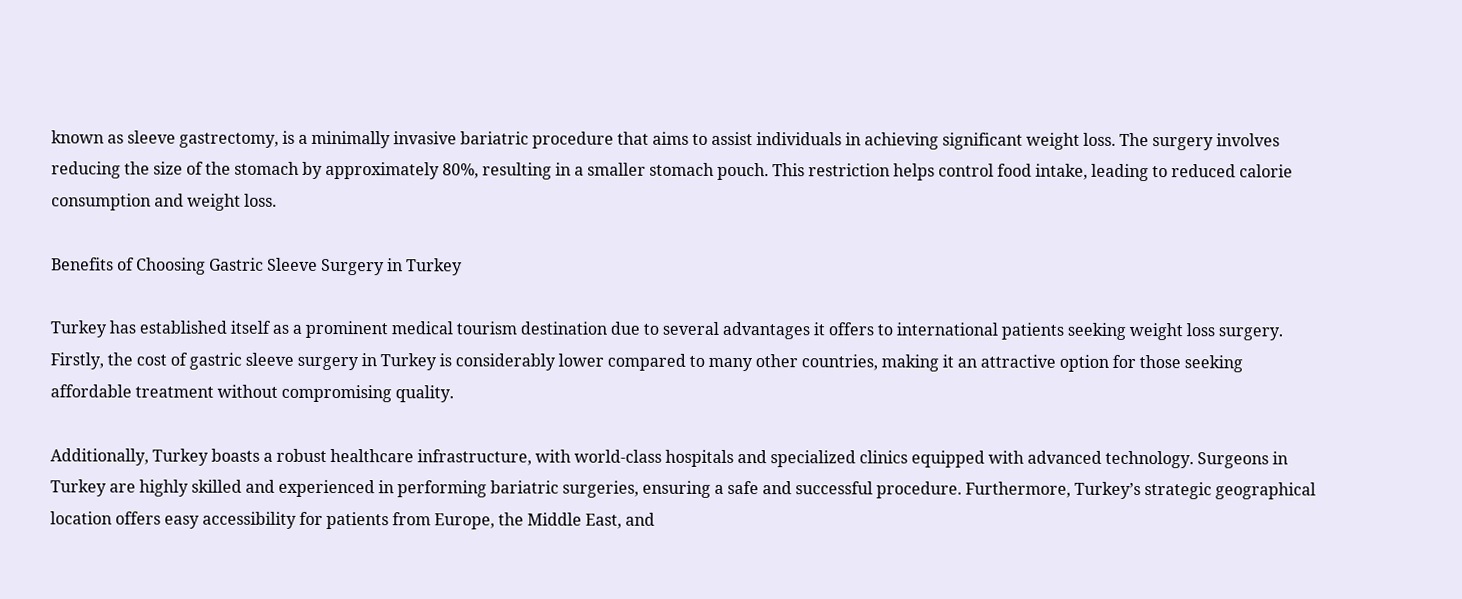known as sleeve gastrectomy, is a minimally invasive bariatric procedure that aims to assist individuals in achieving significant weight loss. The surgery involves reducing the size of the stomach by approximately 80%, resulting in a smaller stomach pouch. This restriction helps control food intake, leading to reduced calorie consumption and weight loss.

Benefits of Choosing Gastric Sleeve Surgery in Turkey

Turkey has established itself as a prominent medical tourism destination due to several advantages it offers to international patients seeking weight loss surgery. Firstly, the cost of gastric sleeve surgery in Turkey is considerably lower compared to many other countries, making it an attractive option for those seeking affordable treatment without compromising quality.

Additionally, Turkey boasts a robust healthcare infrastructure, with world-class hospitals and specialized clinics equipped with advanced technology. Surgeons in Turkey are highly skilled and experienced in performing bariatric surgeries, ensuring a safe and successful procedure. Furthermore, Turkey’s strategic geographical location offers easy accessibility for patients from Europe, the Middle East, and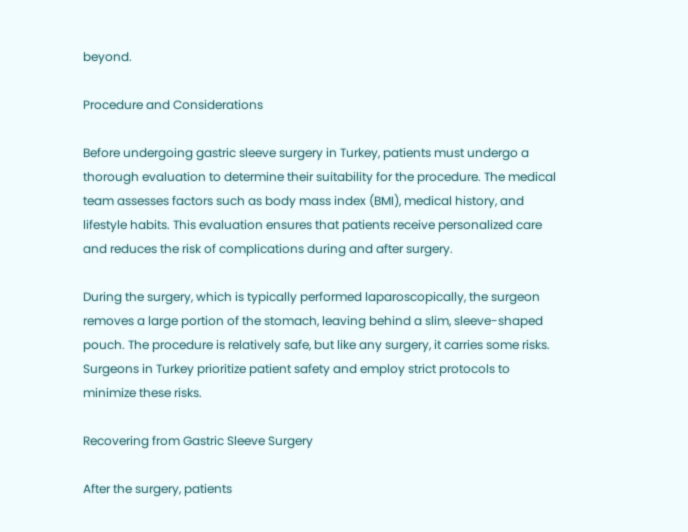beyond.

Procedure and Considerations

Before undergoing gastric sleeve surgery in Turkey, patients must undergo a thorough evaluation to determine their suitability for the procedure. The medical team assesses factors such as body mass index (BMI), medical history, and lifestyle habits. This evaluation ensures that patients receive personalized care and reduces the risk of complications during and after surgery.

During the surgery, which is typically performed laparoscopically, the surgeon removes a large portion of the stomach, leaving behind a slim, sleeve-shaped pouch. The procedure is relatively safe, but like any surgery, it carries some risks. Surgeons in Turkey prioritize patient safety and employ strict protocols to minimize these risks.

Recovering from Gastric Sleeve Surgery

After the surgery, patients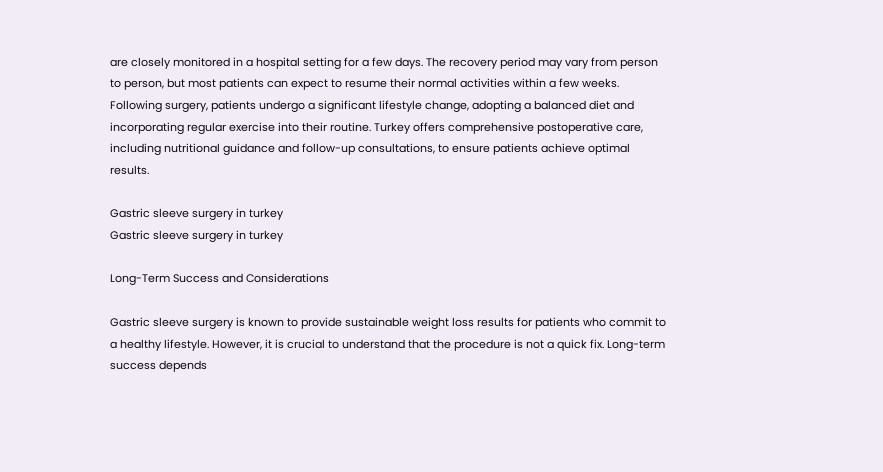are closely monitored in a hospital setting for a few days. The recovery period may vary from person to person, but most patients can expect to resume their normal activities within a few weeks. Following surgery, patients undergo a significant lifestyle change, adopting a balanced diet and incorporating regular exercise into their routine. Turkey offers comprehensive postoperative care, including nutritional guidance and follow-up consultations, to ensure patients achieve optimal results.

Gastric sleeve surgery in turkey
Gastric sleeve surgery in turkey

Long-Term Success and Considerations

Gastric sleeve surgery is known to provide sustainable weight loss results for patients who commit to a healthy lifestyle. However, it is crucial to understand that the procedure is not a quick fix. Long-term success depends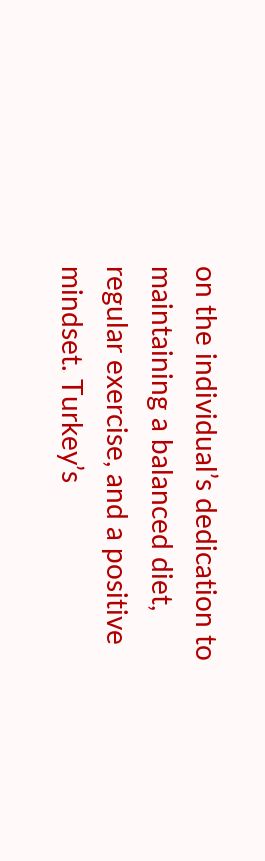on the individual’s dedication to maintaining a balanced diet, regular exercise, and a positive mindset. Turkey’s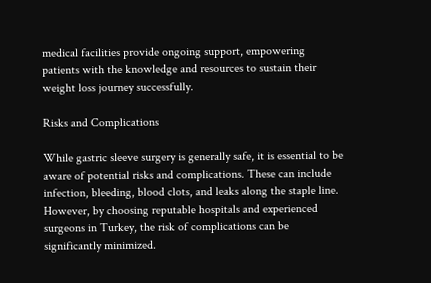medical facilities provide ongoing support, empowering patients with the knowledge and resources to sustain their weight loss journey successfully.

Risks and Complications

While gastric sleeve surgery is generally safe, it is essential to be aware of potential risks and complications. These can include infection, bleeding, blood clots, and leaks along the staple line. However, by choosing reputable hospitals and experienced surgeons in Turkey, the risk of complications can be significantly minimized.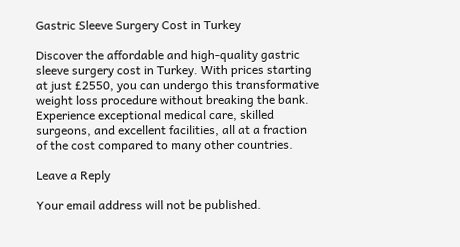Gastric Sleeve Surgery Cost in Turkey

Discover the affordable and high-quality gastric sleeve surgery cost in Turkey. With prices starting at just £2550, you can undergo this transformative weight loss procedure without breaking the bank. Experience exceptional medical care, skilled surgeons, and excellent facilities, all at a fraction of the cost compared to many other countries.

Leave a Reply

Your email address will not be published.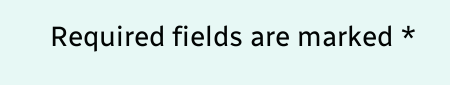Required fields are marked *